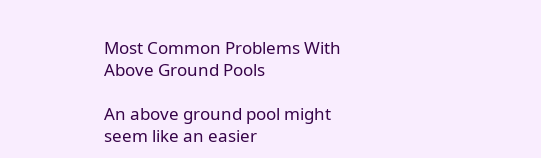Most Common Problems With Above Ground Pools

An above ground pool might seem like an easier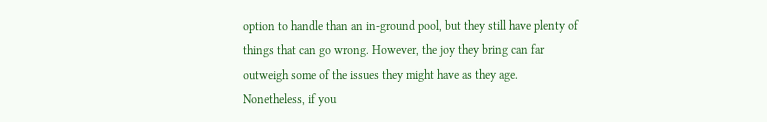option to handle than an in-ground pool, but they still have plenty of things that can go wrong. However, the joy they bring can far outweigh some of the issues they might have as they age. Nonetheless, if you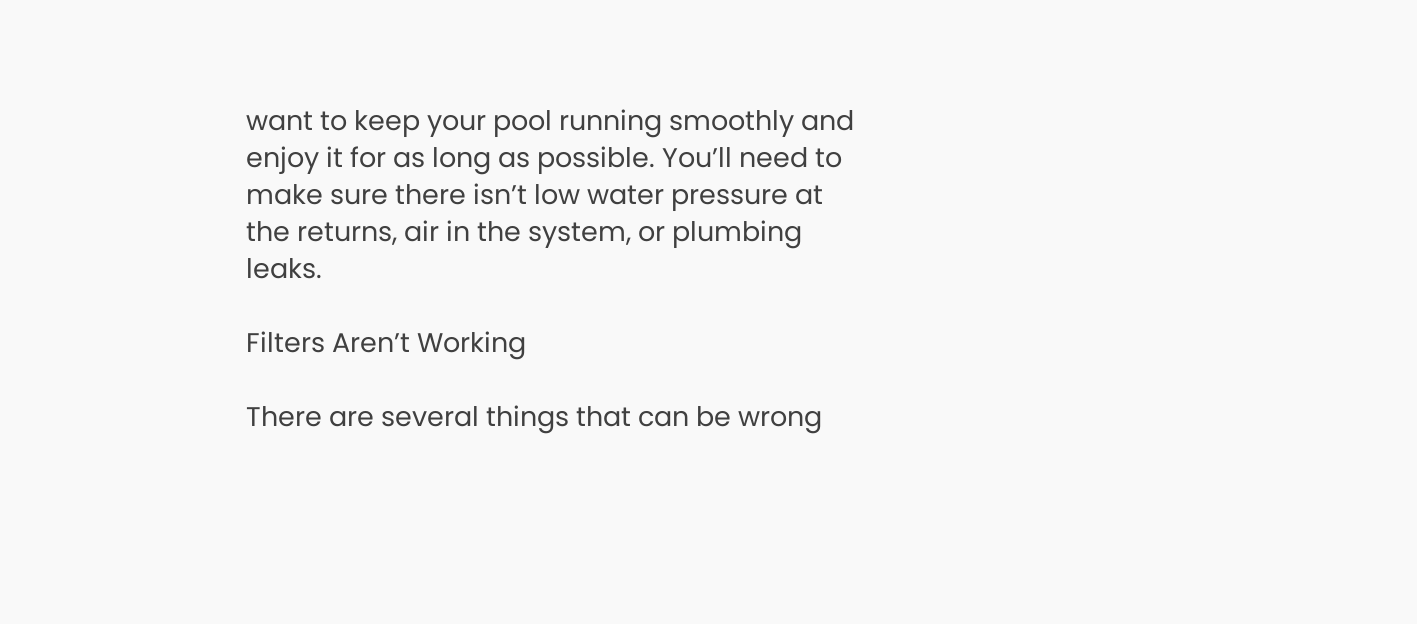want to keep your pool running smoothly and enjoy it for as long as possible. You’ll need to make sure there isn’t low water pressure at the returns, air in the system, or plumbing leaks.

Filters Aren’t Working

There are several things that can be wrong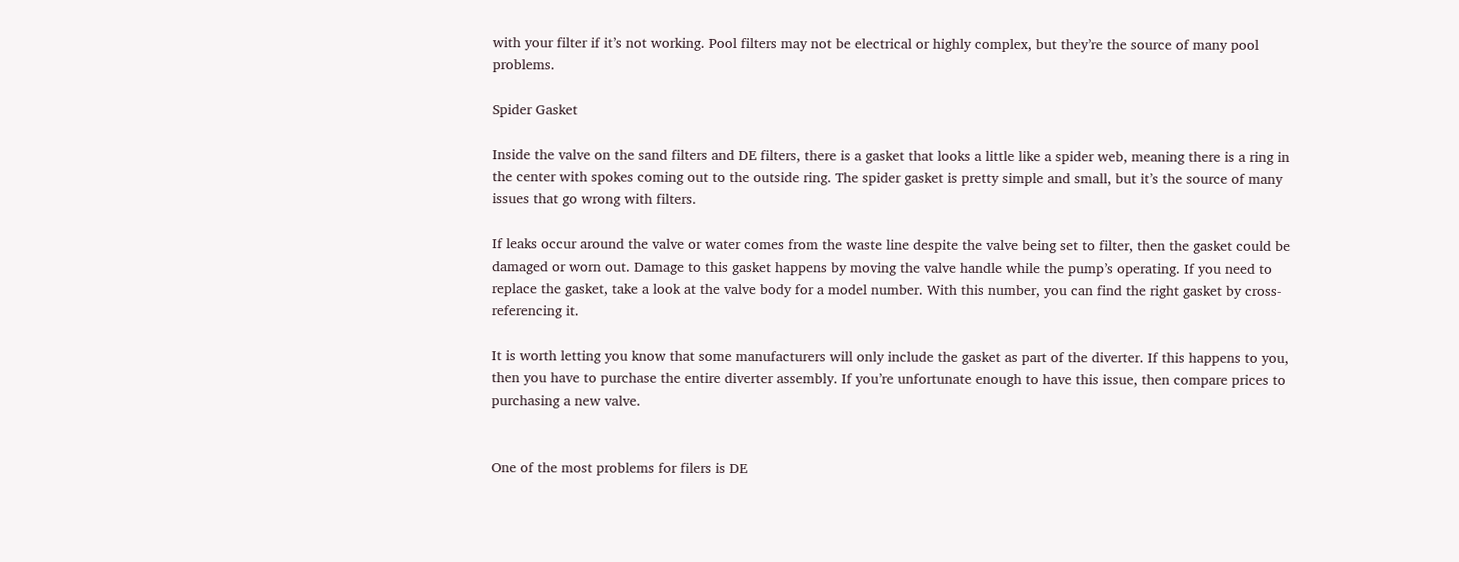with your filter if it’s not working. Pool filters may not be electrical or highly complex, but they’re the source of many pool problems.

Spider Gasket

Inside the valve on the sand filters and DE filters, there is a gasket that looks a little like a spider web, meaning there is a ring in the center with spokes coming out to the outside ring. The spider gasket is pretty simple and small, but it’s the source of many issues that go wrong with filters.

If leaks occur around the valve or water comes from the waste line despite the valve being set to filter, then the gasket could be damaged or worn out. Damage to this gasket happens by moving the valve handle while the pump’s operating. If you need to replace the gasket, take a look at the valve body for a model number. With this number, you can find the right gasket by cross-referencing it.

It is worth letting you know that some manufacturers will only include the gasket as part of the diverter. If this happens to you, then you have to purchase the entire diverter assembly. If you’re unfortunate enough to have this issue, then compare prices to purchasing a new valve.


One of the most problems for filers is DE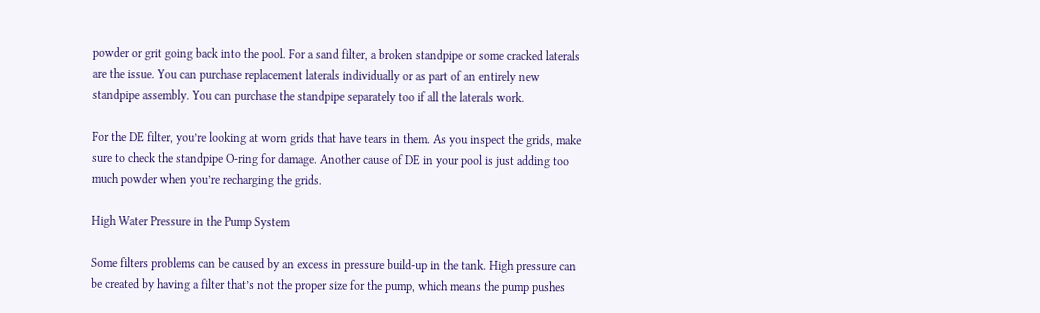powder or grit going back into the pool. For a sand filter, a broken standpipe or some cracked laterals are the issue. You can purchase replacement laterals individually or as part of an entirely new standpipe assembly. You can purchase the standpipe separately too if all the laterals work.

For the DE filter, you’re looking at worn grids that have tears in them. As you inspect the grids, make sure to check the standpipe O-ring for damage. Another cause of DE in your pool is just adding too much powder when you’re recharging the grids.

High Water Pressure in the Pump System

Some filters problems can be caused by an excess in pressure build-up in the tank. High pressure can be created by having a filter that’s not the proper size for the pump, which means the pump pushes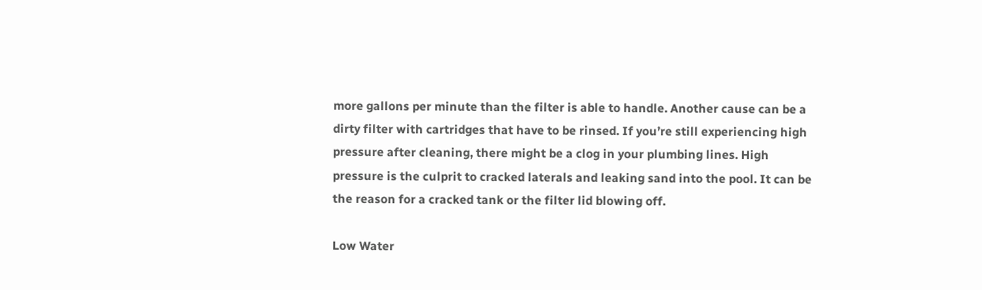more gallons per minute than the filter is able to handle. Another cause can be a dirty filter with cartridges that have to be rinsed. If you’re still experiencing high pressure after cleaning, there might be a clog in your plumbing lines. High pressure is the culprit to cracked laterals and leaking sand into the pool. It can be the reason for a cracked tank or the filter lid blowing off.

Low Water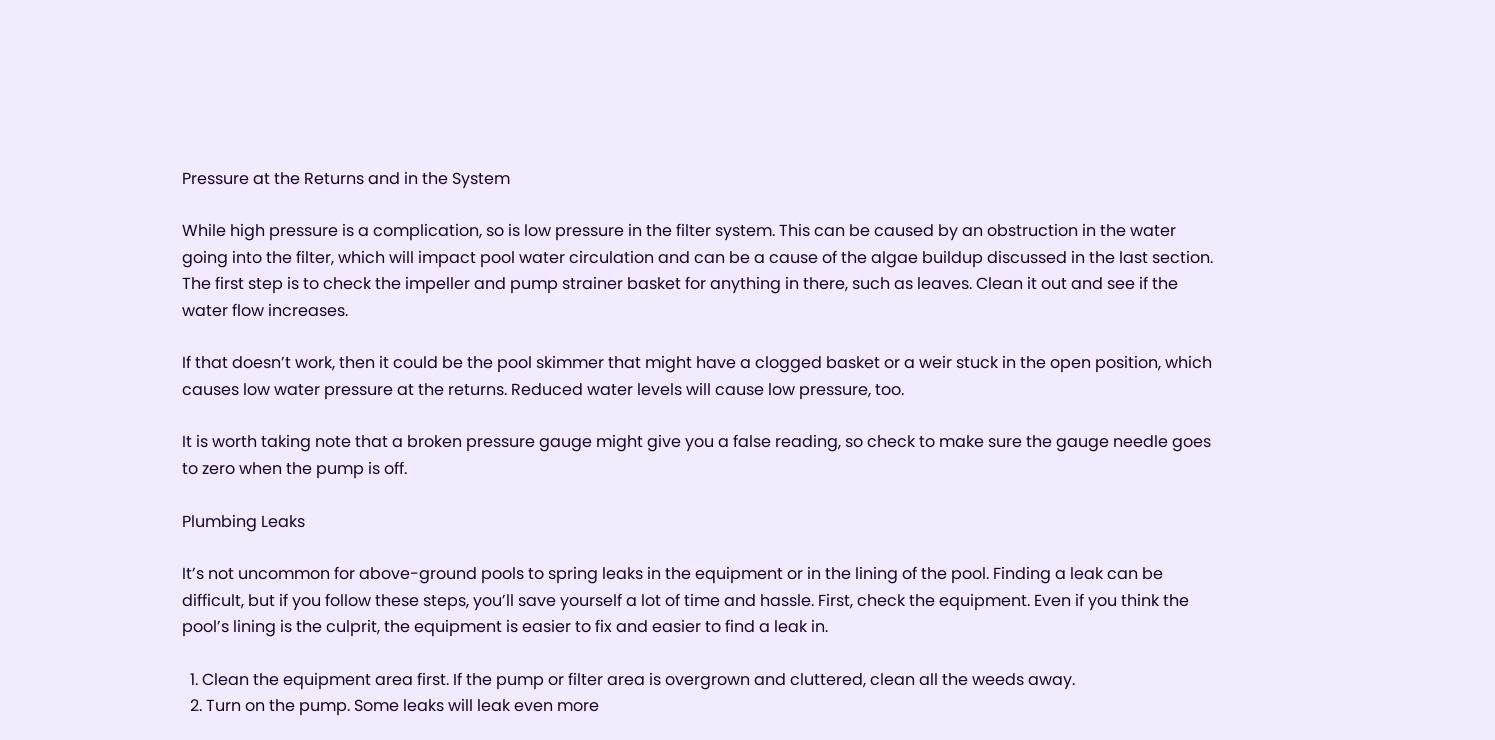Pressure at the Returns and in the System

While high pressure is a complication, so is low pressure in the filter system. This can be caused by an obstruction in the water going into the filter, which will impact pool water circulation and can be a cause of the algae buildup discussed in the last section. The first step is to check the impeller and pump strainer basket for anything in there, such as leaves. Clean it out and see if the water flow increases.

If that doesn’t work, then it could be the pool skimmer that might have a clogged basket or a weir stuck in the open position, which causes low water pressure at the returns. Reduced water levels will cause low pressure, too.

It is worth taking note that a broken pressure gauge might give you a false reading, so check to make sure the gauge needle goes to zero when the pump is off.

Plumbing Leaks

It’s not uncommon for above-ground pools to spring leaks in the equipment or in the lining of the pool. Finding a leak can be difficult, but if you follow these steps, you’ll save yourself a lot of time and hassle. First, check the equipment. Even if you think the pool’s lining is the culprit, the equipment is easier to fix and easier to find a leak in.

  1. Clean the equipment area first. If the pump or filter area is overgrown and cluttered, clean all the weeds away.
  2. Turn on the pump. Some leaks will leak even more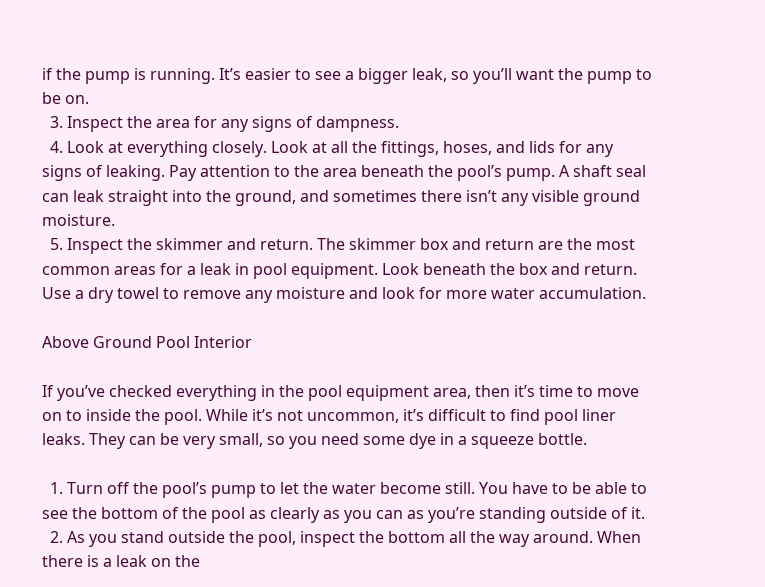if the pump is running. It’s easier to see a bigger leak, so you’ll want the pump to be on.
  3. Inspect the area for any signs of dampness.
  4. Look at everything closely. Look at all the fittings, hoses, and lids for any signs of leaking. Pay attention to the area beneath the pool’s pump. A shaft seal can leak straight into the ground, and sometimes there isn’t any visible ground moisture.
  5. Inspect the skimmer and return. The skimmer box and return are the most common areas for a leak in pool equipment. Look beneath the box and return. Use a dry towel to remove any moisture and look for more water accumulation.

Above Ground Pool Interior

If you’ve checked everything in the pool equipment area, then it’s time to move on to inside the pool. While it’s not uncommon, it’s difficult to find pool liner leaks. They can be very small, so you need some dye in a squeeze bottle.

  1. Turn off the pool’s pump to let the water become still. You have to be able to see the bottom of the pool as clearly as you can as you’re standing outside of it.
  2. As you stand outside the pool, inspect the bottom all the way around. When there is a leak on the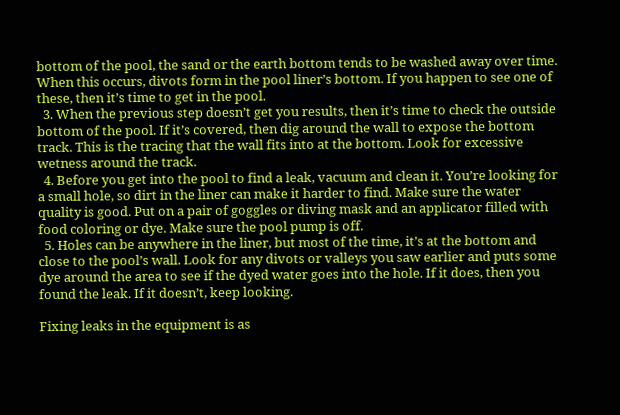bottom of the pool, the sand or the earth bottom tends to be washed away over time. When this occurs, divots form in the pool liner’s bottom. If you happen to see one of these, then it’s time to get in the pool.
  3. When the previous step doesn’t get you results, then it’s time to check the outside bottom of the pool. If it’s covered, then dig around the wall to expose the bottom track. This is the tracing that the wall fits into at the bottom. Look for excessive wetness around the track.
  4. Before you get into the pool to find a leak, vacuum and clean it. You’re looking for a small hole, so dirt in the liner can make it harder to find. Make sure the water quality is good. Put on a pair of goggles or diving mask and an applicator filled with food coloring or dye. Make sure the pool pump is off.
  5. Holes can be anywhere in the liner, but most of the time, it’s at the bottom and close to the pool’s wall. Look for any divots or valleys you saw earlier and puts some dye around the area to see if the dyed water goes into the hole. If it does, then you found the leak. If it doesn’t, keep looking.

Fixing leaks in the equipment is as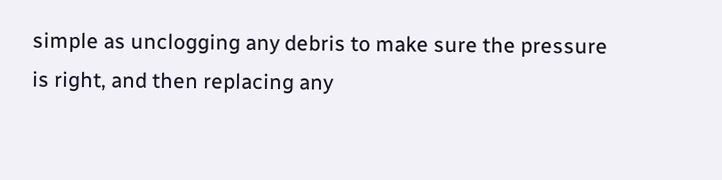simple as unclogging any debris to make sure the pressure is right, and then replacing any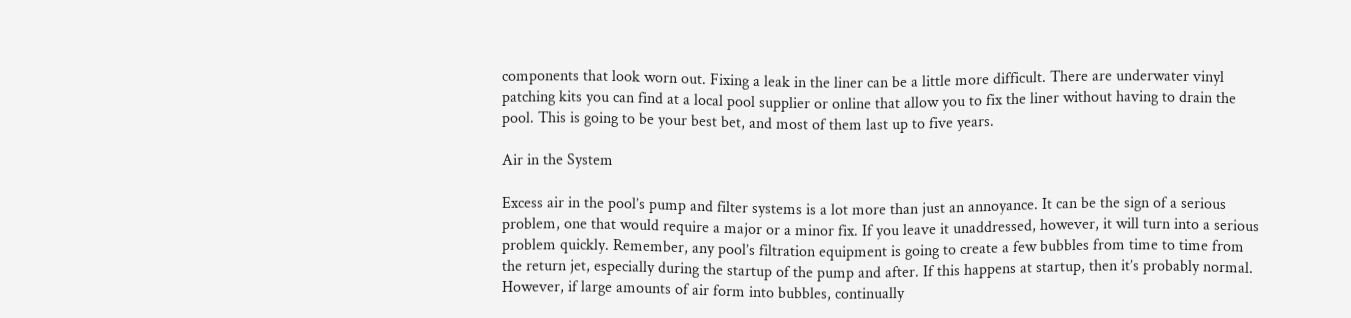components that look worn out. Fixing a leak in the liner can be a little more difficult. There are underwater vinyl patching kits you can find at a local pool supplier or online that allow you to fix the liner without having to drain the pool. This is going to be your best bet, and most of them last up to five years.

Air in the System

Excess air in the pool’s pump and filter systems is a lot more than just an annoyance. It can be the sign of a serious problem, one that would require a major or a minor fix. If you leave it unaddressed, however, it will turn into a serious problem quickly. Remember, any pool’s filtration equipment is going to create a few bubbles from time to time from the return jet, especially during the startup of the pump and after. If this happens at startup, then it’s probably normal. However, if large amounts of air form into bubbles, continually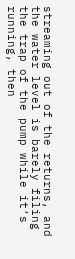streaming out of the returns, and the water level is barely filing the trap of the pump while it’s running, then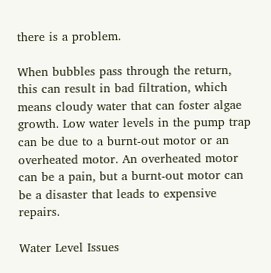there is a problem.

When bubbles pass through the return, this can result in bad filtration, which means cloudy water that can foster algae growth. Low water levels in the pump trap can be due to a burnt-out motor or an overheated motor. An overheated motor can be a pain, but a burnt-out motor can be a disaster that leads to expensive repairs.

Water Level Issues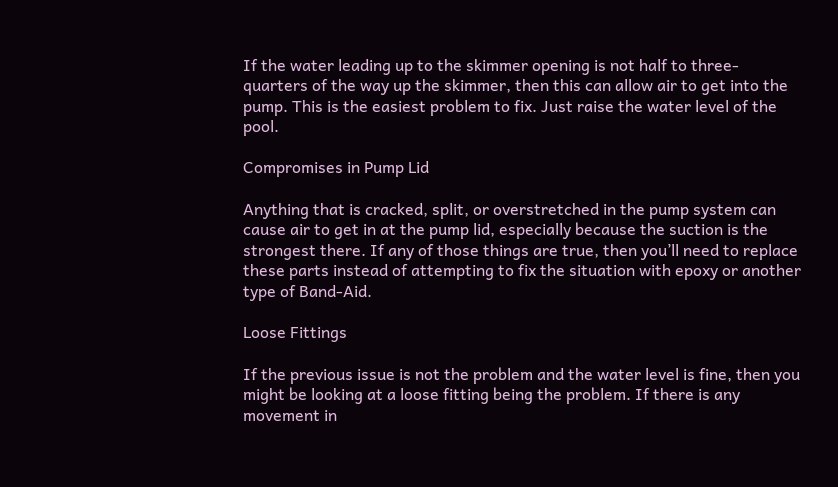If the water leading up to the skimmer opening is not half to three-quarters of the way up the skimmer, then this can allow air to get into the pump. This is the easiest problem to fix. Just raise the water level of the pool.

Compromises in Pump Lid

Anything that is cracked, split, or overstretched in the pump system can cause air to get in at the pump lid, especially because the suction is the strongest there. If any of those things are true, then you’ll need to replace these parts instead of attempting to fix the situation with epoxy or another type of Band-Aid.

Loose Fittings

If the previous issue is not the problem and the water level is fine, then you might be looking at a loose fitting being the problem. If there is any movement in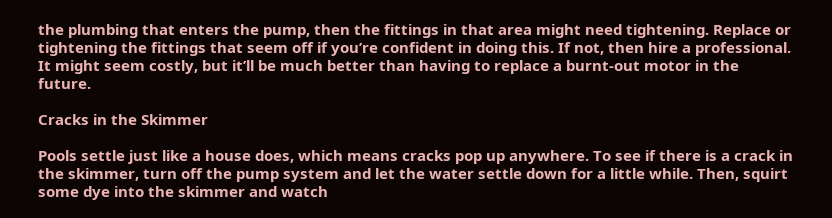the plumbing that enters the pump, then the fittings in that area might need tightening. Replace or tightening the fittings that seem off if you’re confident in doing this. If not, then hire a professional. It might seem costly, but it’ll be much better than having to replace a burnt-out motor in the future.

Cracks in the Skimmer

Pools settle just like a house does, which means cracks pop up anywhere. To see if there is a crack in the skimmer, turn off the pump system and let the water settle down for a little while. Then, squirt some dye into the skimmer and watch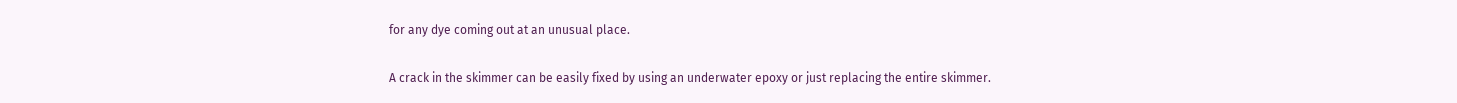for any dye coming out at an unusual place.

A crack in the skimmer can be easily fixed by using an underwater epoxy or just replacing the entire skimmer.